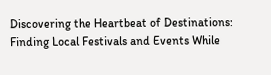Discovering the Heartbeat of Destinations: Finding Local Festivals and Events While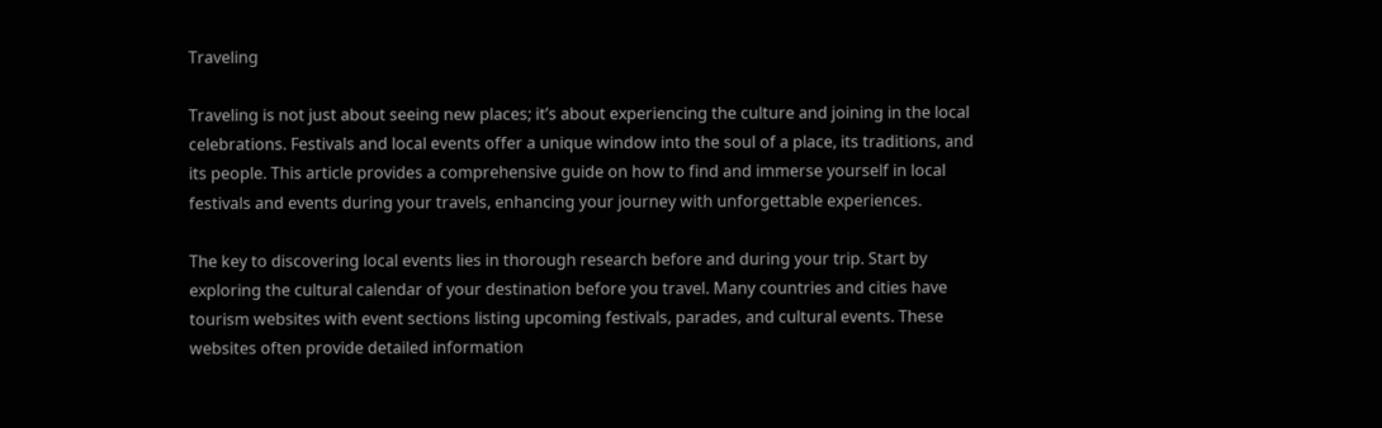Traveling

Traveling is not just about seeing new places; it’s about experiencing the culture and joining in the local celebrations. Festivals and local events offer a unique window into the soul of a place, its traditions, and its people. This article provides a comprehensive guide on how to find and immerse yourself in local festivals and events during your travels, enhancing your journey with unforgettable experiences.

The key to discovering local events lies in thorough research before and during your trip. Start by exploring the cultural calendar of your destination before you travel. Many countries and cities have tourism websites with event sections listing upcoming festivals, parades, and cultural events. These websites often provide detailed information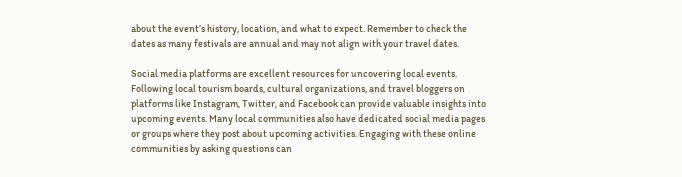about the event’s history, location, and what to expect. Remember to check the dates as many festivals are annual and may not align with your travel dates.

Social media platforms are excellent resources for uncovering local events. Following local tourism boards, cultural organizations, and travel bloggers on platforms like Instagram, Twitter, and Facebook can provide valuable insights into upcoming events. Many local communities also have dedicated social media pages or groups where they post about upcoming activities. Engaging with these online communities by asking questions can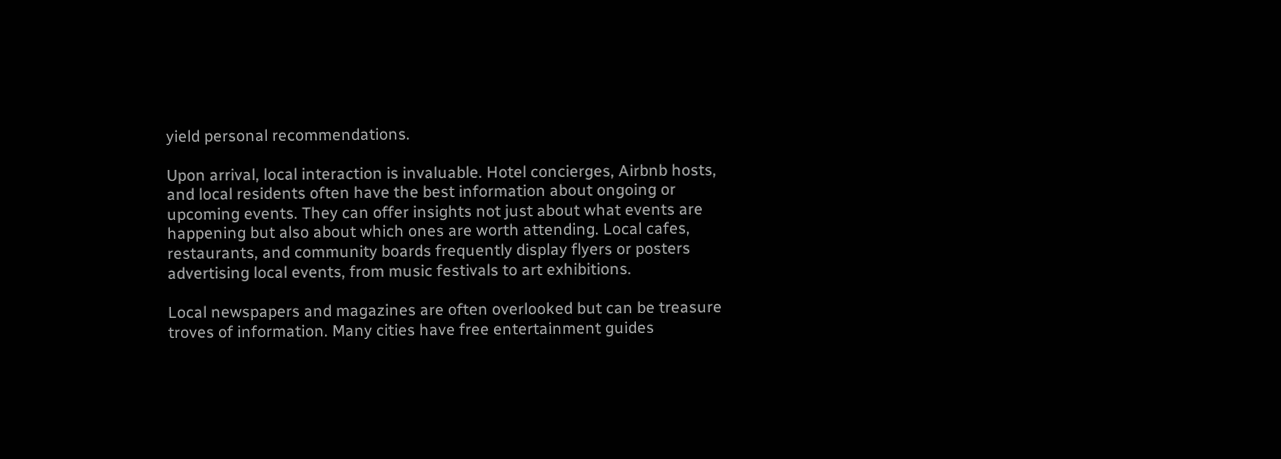yield personal recommendations.

Upon arrival, local interaction is invaluable. Hotel concierges, Airbnb hosts, and local residents often have the best information about ongoing or upcoming events. They can offer insights not just about what events are happening but also about which ones are worth attending. Local cafes, restaurants, and community boards frequently display flyers or posters advertising local events, from music festivals to art exhibitions.

Local newspapers and magazines are often overlooked but can be treasure troves of information. Many cities have free entertainment guides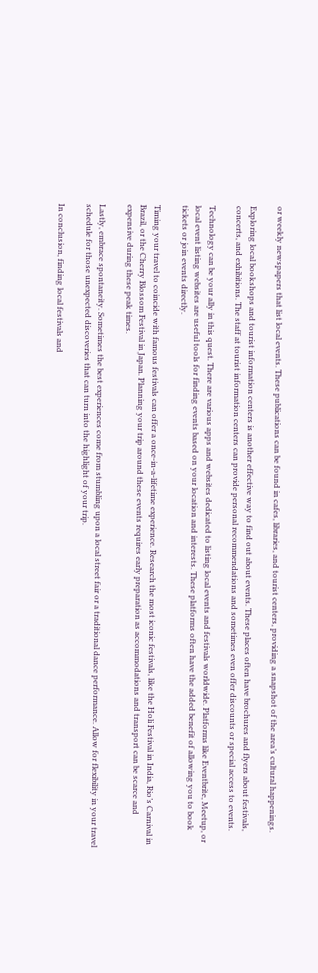or weekly newspapers that list local events. These publications can be found in cafes, libraries, and tourist centers, providing a snapshot of the area’s cultural happenings.

Exploring local bookshops and tourist information centers is another effective way to find out about events. These places often have brochures and flyers about festivals, concerts, and exhibitions. The staff at tourist information centers can provide personal recommendations and sometimes even offer discounts or special access to events.

Technology can be your ally in this quest. There are various apps and websites dedicated to listing local events and festivals worldwide. Platforms like Eventbrite, Meetup, or local event listing websites are useful tools for finding events based on your location and interests. These platforms often have the added benefit of allowing you to book tickets or join events directly.

Timing your travel to coincide with famous festivals can offer a once-in-a-lifetime experience. Research the most iconic festivals, like the Holi Festival in India, Rio’s Carnival in Brazil, or the Cherry Blossom Festival in Japan. Planning your trip around these events requires early preparation as accommodations and transport can be scarce and expensive during these peak times.

Lastly, embrace spontaneity. Sometimes the best experiences come from stumbling upon a local street fair or a traditional dance performance. Allow for flexibility in your travel schedule for those unexpected discoveries that can turn into the highlight of your trip.

In conclusion, finding local festivals and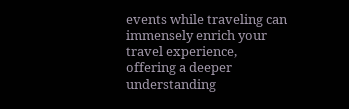events while traveling can immensely enrich your travel experience, offering a deeper understanding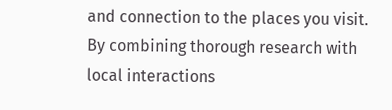and connection to the places you visit. By combining thorough research with local interactions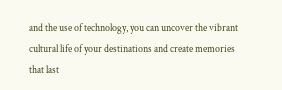and the use of technology, you can uncover the vibrant cultural life of your destinations and create memories that last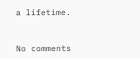a lifetime.


No comments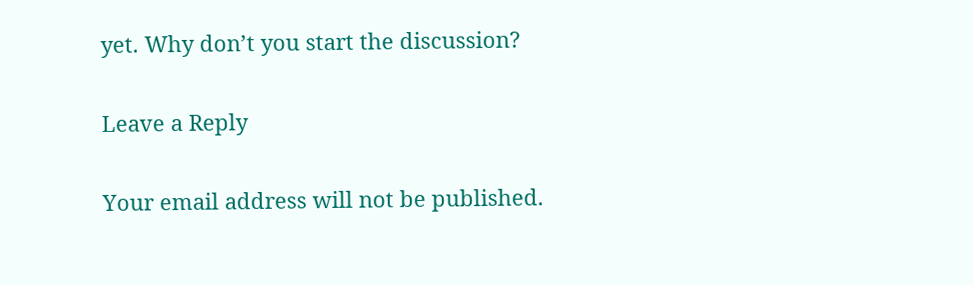yet. Why don’t you start the discussion?

Leave a Reply

Your email address will not be published.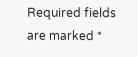Required fields are marked *